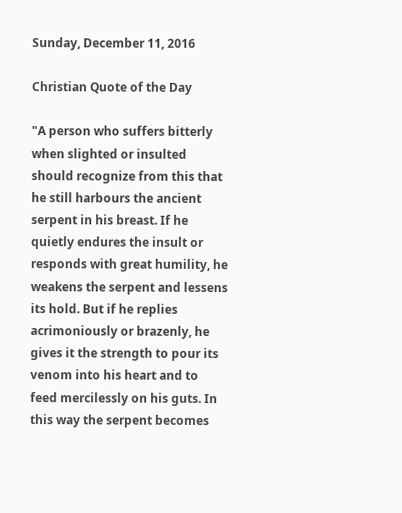Sunday, December 11, 2016

Christian Quote of the Day

"A person who suffers bitterly when slighted or insulted should recognize from this that he still harbours the ancient serpent in his breast. If he quietly endures the insult or responds with great humility, he weakens the serpent and lessens its hold. But if he replies acrimoniously or brazenly, he gives it the strength to pour its venom into his heart and to feed mercilessly on his guts. In this way the serpent becomes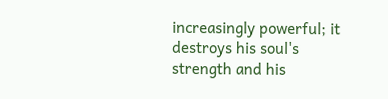increasingly powerful; it destroys his soul's strength and his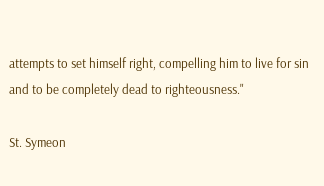attempts to set himself right, compelling him to live for sin and to be completely dead to righteousness."

St. Symeon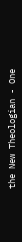the New Theologian - One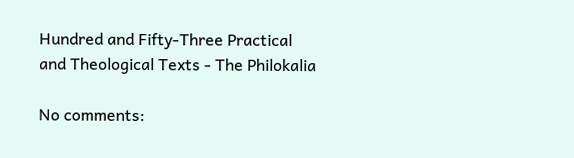Hundred and Fifty-Three Practical and Theological Texts - The Philokalia

No comments: